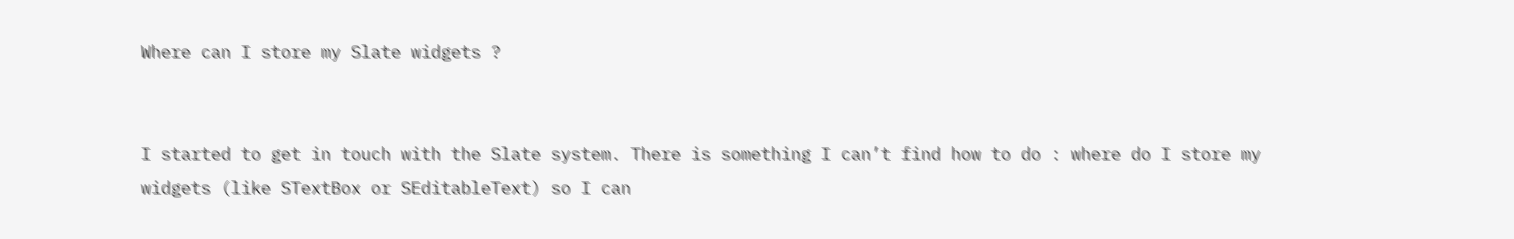Where can I store my Slate widgets ?


I started to get in touch with the Slate system. There is something I can’t find how to do : where do I store my widgets (like STextBox or SEditableText) so I can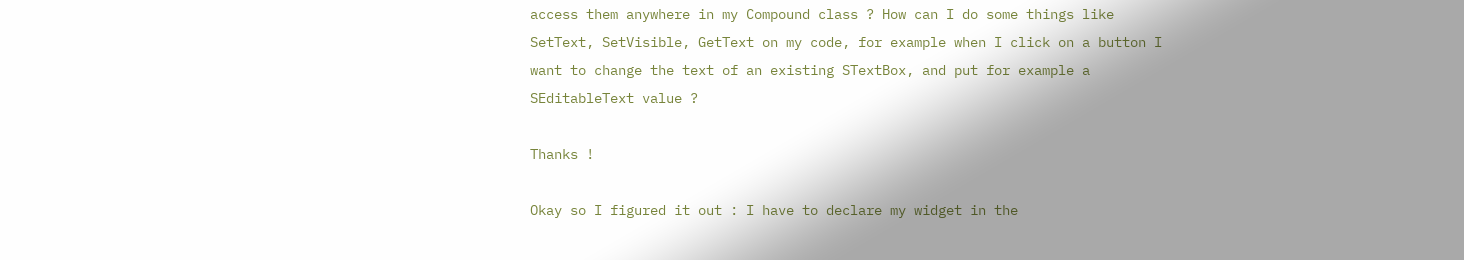access them anywhere in my Compound class ? How can I do some things like SetText, SetVisible, GetText on my code, for example when I click on a button I want to change the text of an existing STextBox, and put for example a SEditableText value ?

Thanks !

Okay so I figured it out : I have to declare my widget in the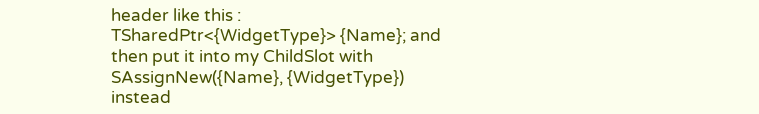header like this : TSharedPtr<{WidgetType}> {Name}; and then put it into my ChildSlot with SAssignNew({Name}, {WidgetType}) instead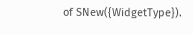of SNew({WidgetType}).